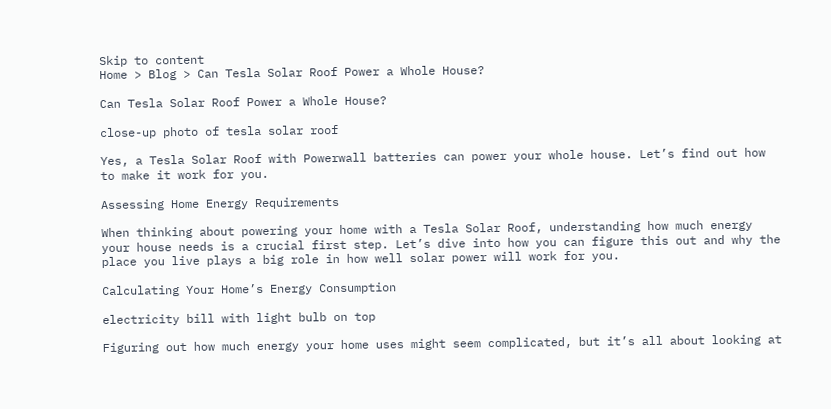Skip to content
Home > Blog > Can Tesla Solar Roof Power a Whole House?

Can Tesla Solar Roof Power a Whole House?

close-up photo of tesla solar roof

Yes, a Tesla Solar Roof with Powerwall batteries can power your whole house. Let’s find out how to make it work for you.

Assessing Home Energy Requirements

When thinking about powering your home with a Tesla Solar Roof, understanding how much energy your house needs is a crucial first step. Let’s dive into how you can figure this out and why the place you live plays a big role in how well solar power will work for you.

Calculating Your Home’s Energy Consumption

electricity bill with light bulb on top

Figuring out how much energy your home uses might seem complicated, but it’s all about looking at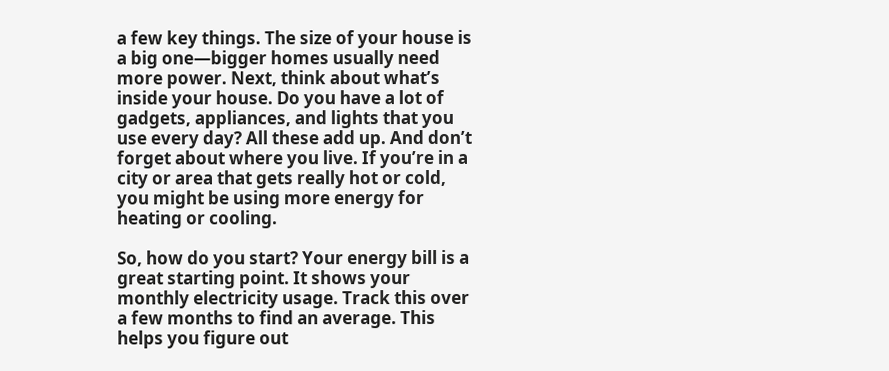a few key things. The size of your house is a big one—bigger homes usually need more power. Next, think about what’s inside your house. Do you have a lot of gadgets, appliances, and lights that you use every day? All these add up. And don’t forget about where you live. If you’re in a city or area that gets really hot or cold, you might be using more energy for heating or cooling.

So, how do you start? Your energy bill is a great starting point. It shows your monthly electricity usage. Track this over a few months to find an average. This helps you figure out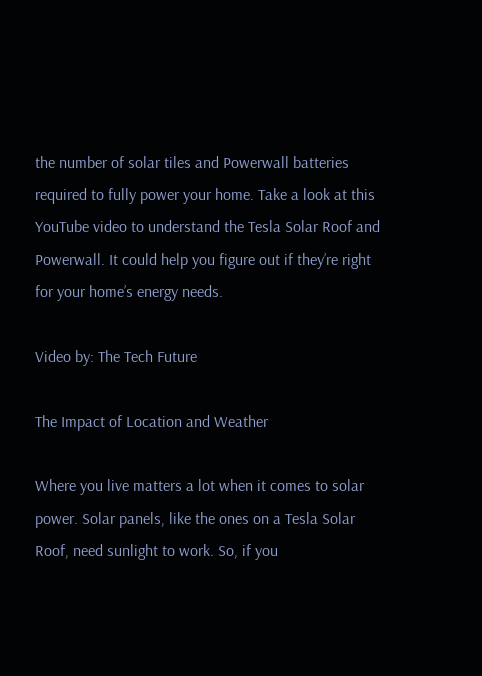the number of solar tiles and Powerwall batteries required to fully power your home. Take a look at this YouTube video to understand the Tesla Solar Roof and Powerwall. It could help you figure out if they’re right for your home’s energy needs.

Video by: The Tech Future

The Impact of Location and Weather

Where you live matters a lot when it comes to solar power. Solar panels, like the ones on a Tesla Solar Roof, need sunlight to work. So, if you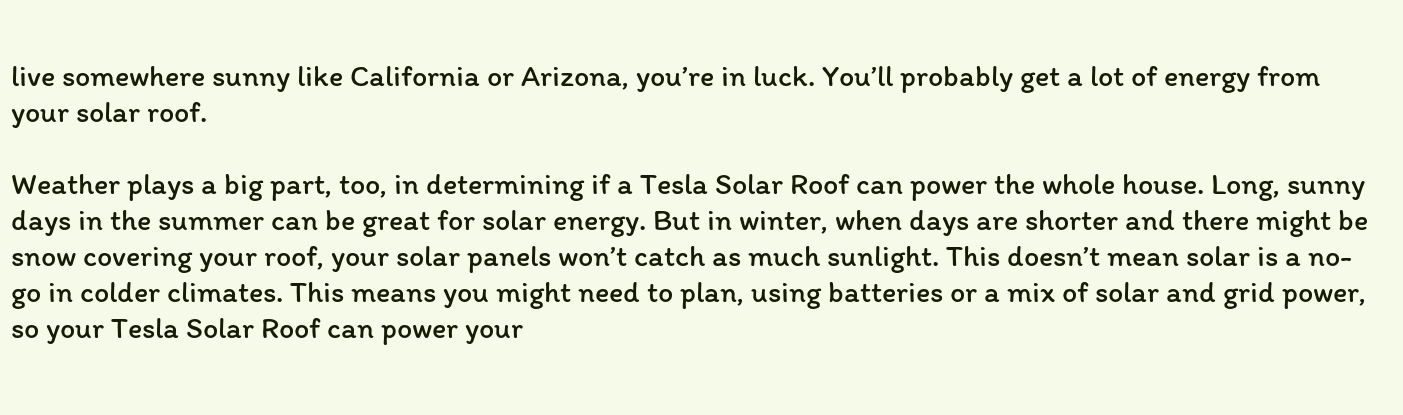live somewhere sunny like California or Arizona, you’re in luck. You’ll probably get a lot of energy from your solar roof.

Weather plays a big part, too, in determining if a Tesla Solar Roof can power the whole house. Long, sunny days in the summer can be great for solar energy. But in winter, when days are shorter and there might be snow covering your roof, your solar panels won’t catch as much sunlight. This doesn’t mean solar is a no-go in colder climates. This means you might need to plan, using batteries or a mix of solar and grid power, so your Tesla Solar Roof can power your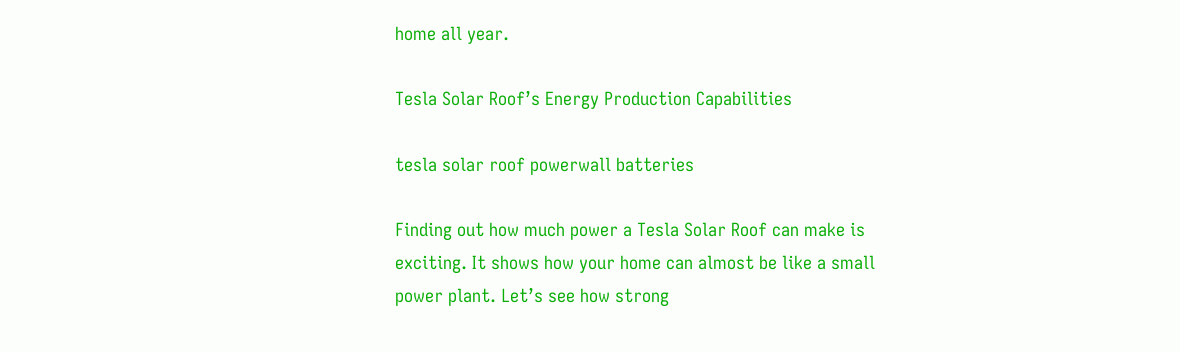home all year.

Tesla Solar Roof’s Energy Production Capabilities

tesla solar roof powerwall batteries

Finding out how much power a Tesla Solar Roof can make is exciting. It shows how your home can almost be like a small power plant. Let’s see how strong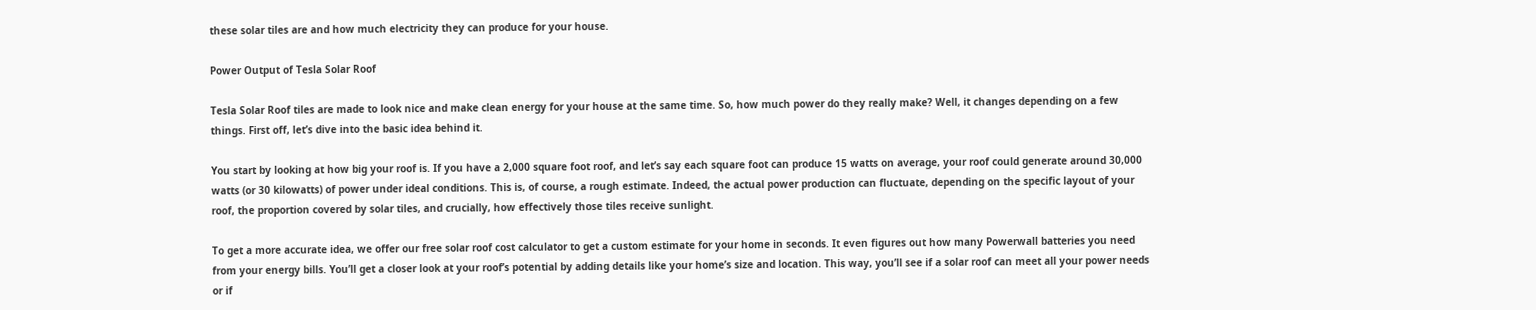these solar tiles are and how much electricity they can produce for your house.

Power Output of Tesla Solar Roof

Tesla Solar Roof tiles are made to look nice and make clean energy for your house at the same time. So, how much power do they really make? Well, it changes depending on a few things. First off, let’s dive into the basic idea behind it.

You start by looking at how big your roof is. If you have a 2,000 square foot roof, and let’s say each square foot can produce 15 watts on average, your roof could generate around 30,000 watts (or 30 kilowatts) of power under ideal conditions. This is, of course, a rough estimate. Indeed, the actual power production can fluctuate, depending on the specific layout of your roof, the proportion covered by solar tiles, and crucially, how effectively those tiles receive sunlight.

To get a more accurate idea, we offer our free solar roof cost calculator to get a custom estimate for your home in seconds. It even figures out how many Powerwall batteries you need from your energy bills. You’ll get a closer look at your roof’s potential by adding details like your home’s size and location. This way, you’ll see if a solar roof can meet all your power needs or if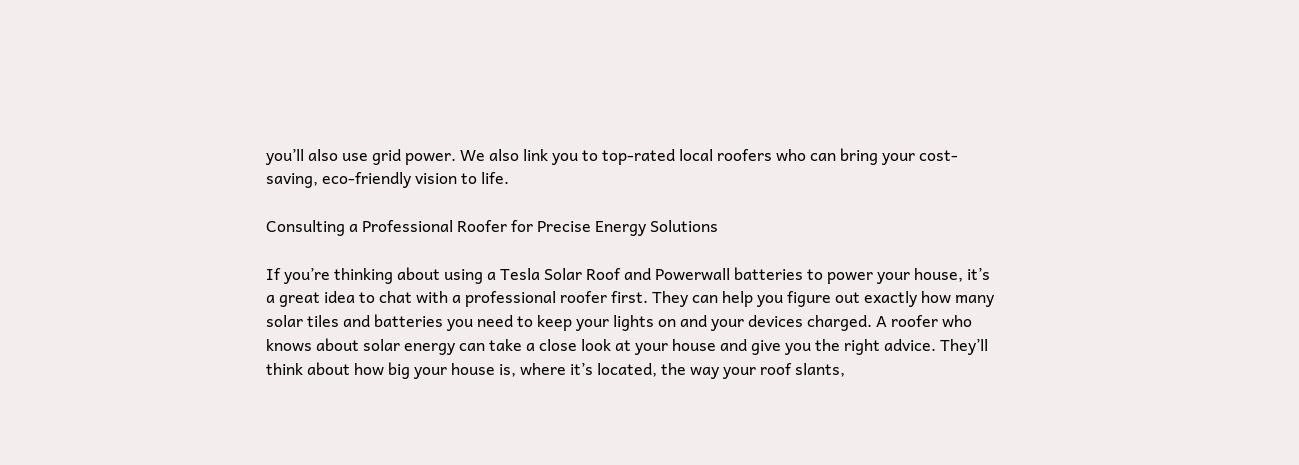you’ll also use grid power. We also link you to top-rated local roofers who can bring your cost-saving, eco-friendly vision to life.

Consulting a Professional Roofer for Precise Energy Solutions

If you’re thinking about using a Tesla Solar Roof and Powerwall batteries to power your house, it’s a great idea to chat with a professional roofer first. They can help you figure out exactly how many solar tiles and batteries you need to keep your lights on and your devices charged. A roofer who knows about solar energy can take a close look at your house and give you the right advice. They’ll think about how big your house is, where it’s located, the way your roof slants,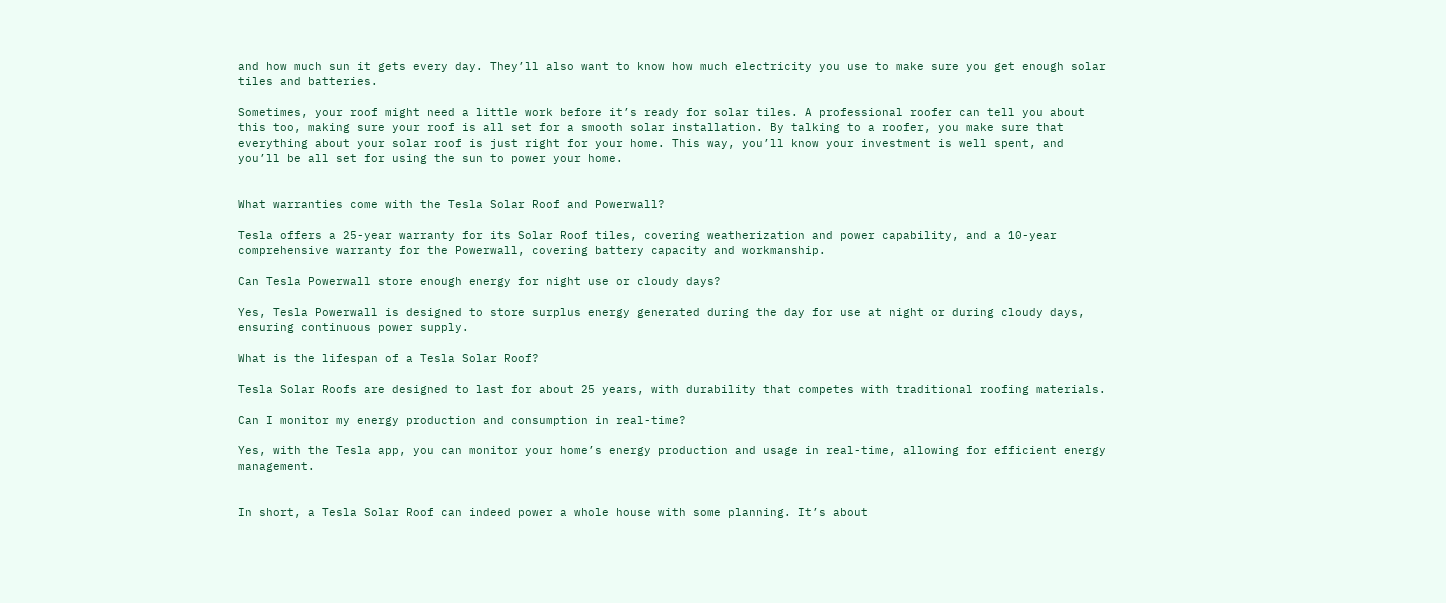and how much sun it gets every day. They’ll also want to know how much electricity you use to make sure you get enough solar tiles and batteries.

Sometimes, your roof might need a little work before it’s ready for solar tiles. A professional roofer can tell you about this too, making sure your roof is all set for a smooth solar installation. By talking to a roofer, you make sure that everything about your solar roof is just right for your home. This way, you’ll know your investment is well spent, and you’ll be all set for using the sun to power your home.


What warranties come with the Tesla Solar Roof and Powerwall?

Tesla offers a 25-year warranty for its Solar Roof tiles, covering weatherization and power capability, and a 10-year comprehensive warranty for the Powerwall, covering battery capacity and workmanship.

Can Tesla Powerwall store enough energy for night use or cloudy days?

Yes, Tesla Powerwall is designed to store surplus energy generated during the day for use at night or during cloudy days, ensuring continuous power supply.

What is the lifespan of a Tesla Solar Roof?

Tesla Solar Roofs are designed to last for about 25 years, with durability that competes with traditional roofing materials.

Can I monitor my energy production and consumption in real-time?

Yes, with the Tesla app, you can monitor your home’s energy production and usage in real-time, allowing for efficient energy management.


In short, a Tesla Solar Roof can indeed power a whole house with some planning. It’s about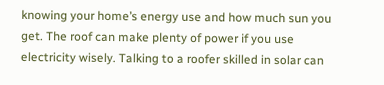knowing your home’s energy use and how much sun you get. The roof can make plenty of power if you use electricity wisely. Talking to a roofer skilled in solar can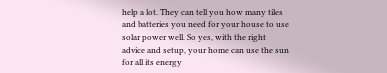help a lot. They can tell you how many tiles and batteries you need for your house to use solar power well. So yes, with the right advice and setup, your home can use the sun for all its energy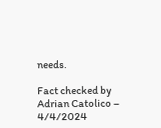needs.

Fact checked by Adrian Catolico – 4/4/2024